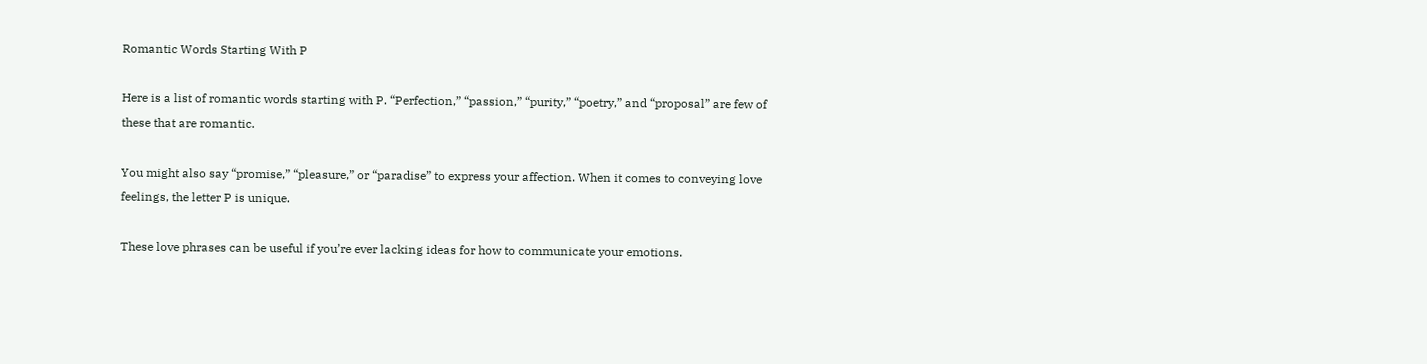Romantic Words Starting With P

Here is a list of romantic words starting with P. “Perfection,” “passion,” “purity,” “poetry,” and “proposal” are few of these that are romantic.

You might also say “promise,” “pleasure,” or “paradise” to express your affection. When it comes to conveying love feelings, the letter P is unique.

These love phrases can be useful if you’re ever lacking ideas for how to communicate your emotions.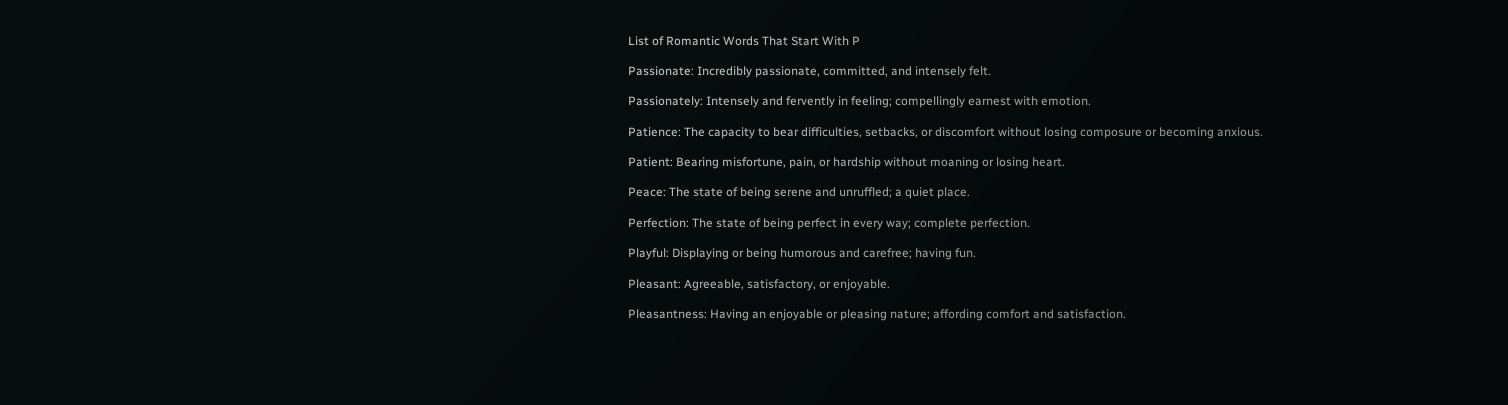List of Romantic Words That Start With P

Passionate: Incredibly passionate, committed, and intensely felt.

Passionately: Intensely and fervently in feeling; compellingly earnest with emotion.

Patience: The capacity to bear difficulties, setbacks, or discomfort without losing composure or becoming anxious.

Patient: Bearing misfortune, pain, or hardship without moaning or losing heart.

Peace: The state of being serene and unruffled; a quiet place.

Perfection: The state of being perfect in every way; complete perfection.

Playful: Displaying or being humorous and carefree; having fun.

Pleasant: Agreeable, satisfactory, or enjoyable.

Pleasantness: Having an enjoyable or pleasing nature; affording comfort and satisfaction.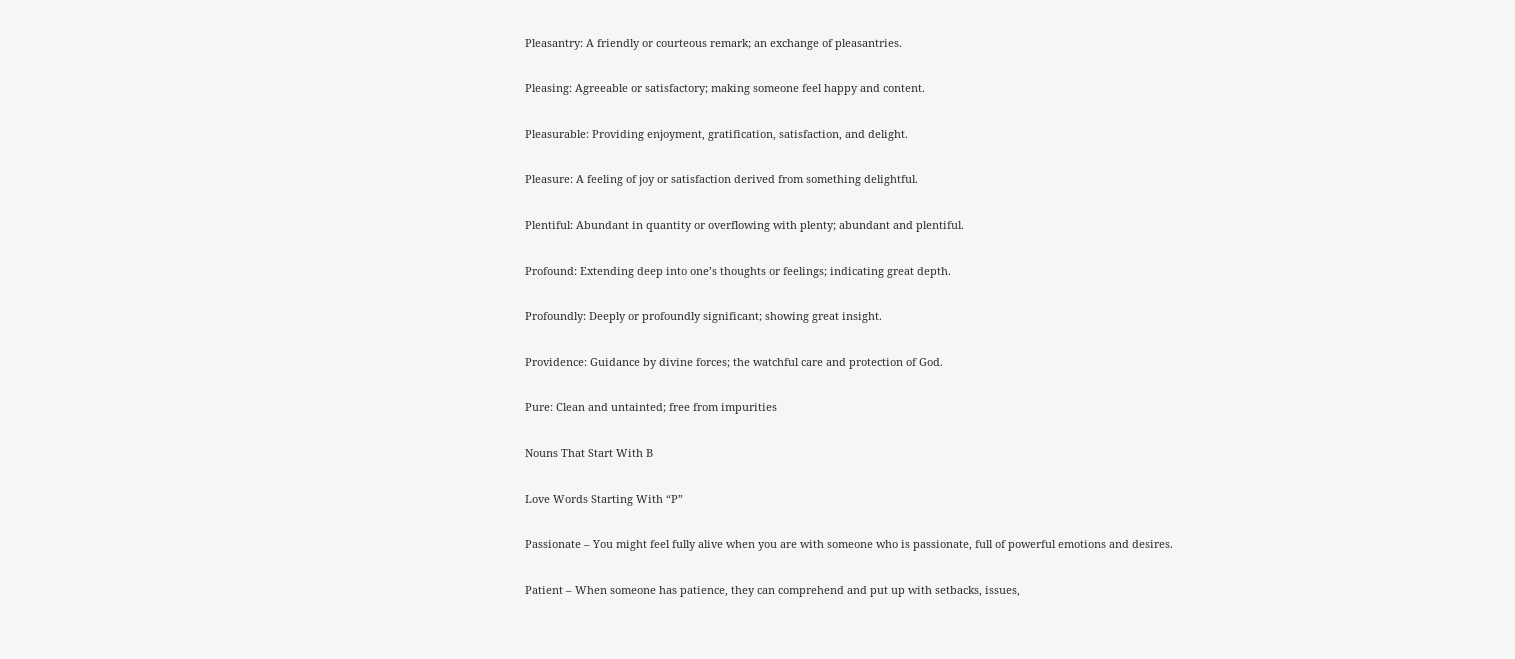Pleasantry: A friendly or courteous remark; an exchange of pleasantries.

Pleasing: Agreeable or satisfactory; making someone feel happy and content.

Pleasurable: Providing enjoyment, gratification, satisfaction, and delight.

Pleasure: A feeling of joy or satisfaction derived from something delightful.

Plentiful: Abundant in quantity or overflowing with plenty; abundant and plentiful.

Profound: Extending deep into one’s thoughts or feelings; indicating great depth.

Profoundly: Deeply or profoundly significant; showing great insight.

Providence: Guidance by divine forces; the watchful care and protection of God.

Pure: Clean and untainted; free from impurities

Nouns That Start With B

Love Words Starting With “P”

Passionate – You might feel fully alive when you are with someone who is passionate, full of powerful emotions and desires.

Patient – When someone has patience, they can comprehend and put up with setbacks, issues,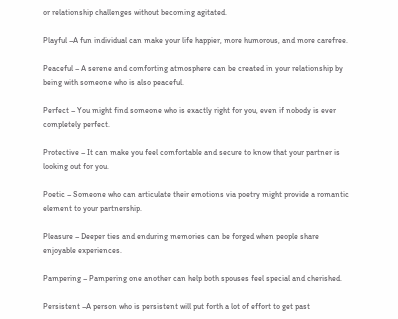or relationship challenges without becoming agitated.

Playful –A fun individual can make your life happier, more humorous, and more carefree.

Peaceful – A serene and comforting atmosphere can be created in your relationship by being with someone who is also peaceful.

Perfect – You might find someone who is exactly right for you, even if nobody is ever completely perfect.

Protective – It can make you feel comfortable and secure to know that your partner is looking out for you.

Poetic – Someone who can articulate their emotions via poetry might provide a romantic element to your partnership.

Pleasure – Deeper ties and enduring memories can be forged when people share enjoyable experiences.

Pampering – Pampering one another can help both spouses feel special and cherished.

Persistent –A person who is persistent will put forth a lot of effort to get past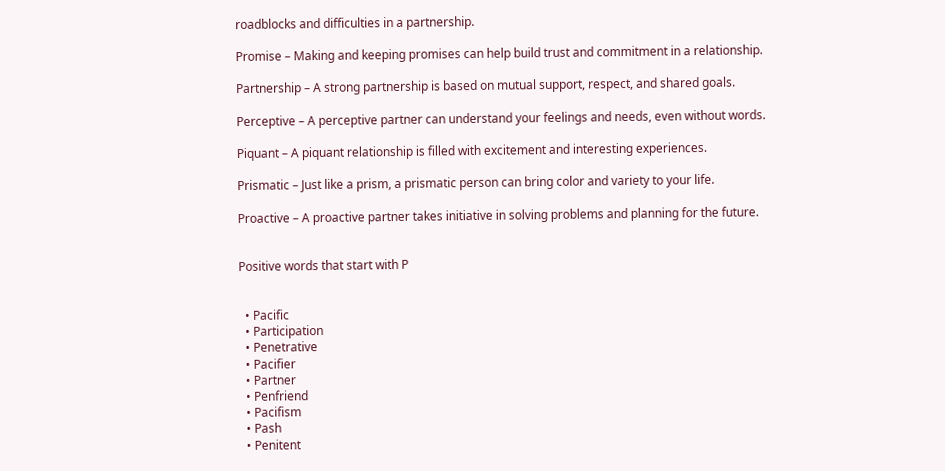roadblocks and difficulties in a partnership.

Promise – Making and keeping promises can help build trust and commitment in a relationship.

Partnership – A strong partnership is based on mutual support, respect, and shared goals.

Perceptive – A perceptive partner can understand your feelings and needs, even without words.

Piquant – A piquant relationship is filled with excitement and interesting experiences.

Prismatic – Just like a prism, a prismatic person can bring color and variety to your life.

Proactive – A proactive partner takes initiative in solving problems and planning for the future.


Positive words that start with P


  • Pacific
  • Participation
  • Penetrative
  • Pacifier
  • Partner
  • Penfriend
  • Pacifism
  • Pash
  • Penitent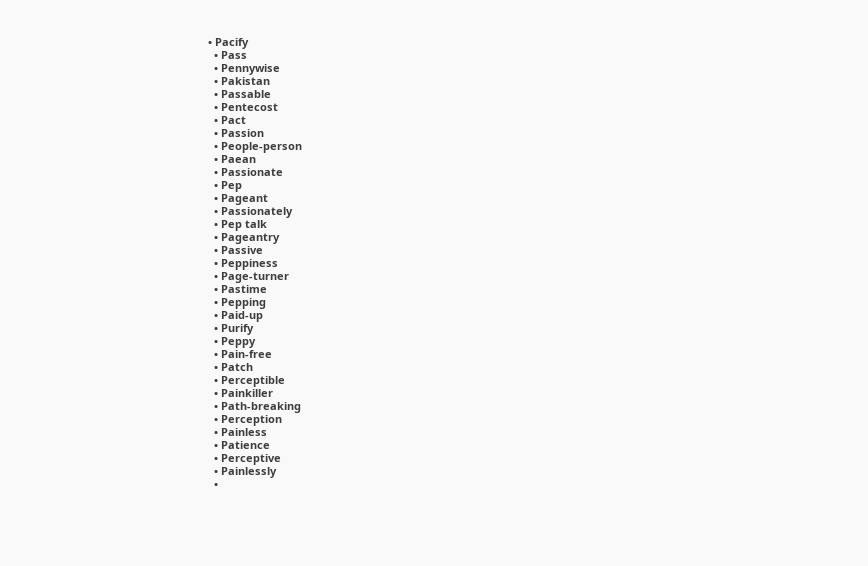• Pacify
  • Pass
  • Pennywise
  • Pakistan
  • Passable
  • Pentecost
  • Pact
  • Passion
  • People-person
  • Paean
  • Passionate
  • Pep
  • Pageant
  • Passionately
  • Pep talk
  • Pageantry
  • Passive
  • Peppiness
  • Page-turner
  • Pastime
  • Pepping
  • Paid-up
  • Purify
  • Peppy
  • Pain-free
  • Patch
  • Perceptible
  • Painkiller
  • Path-breaking
  • Perception
  • Painless
  • Patience
  • Perceptive
  • Painlessly
  •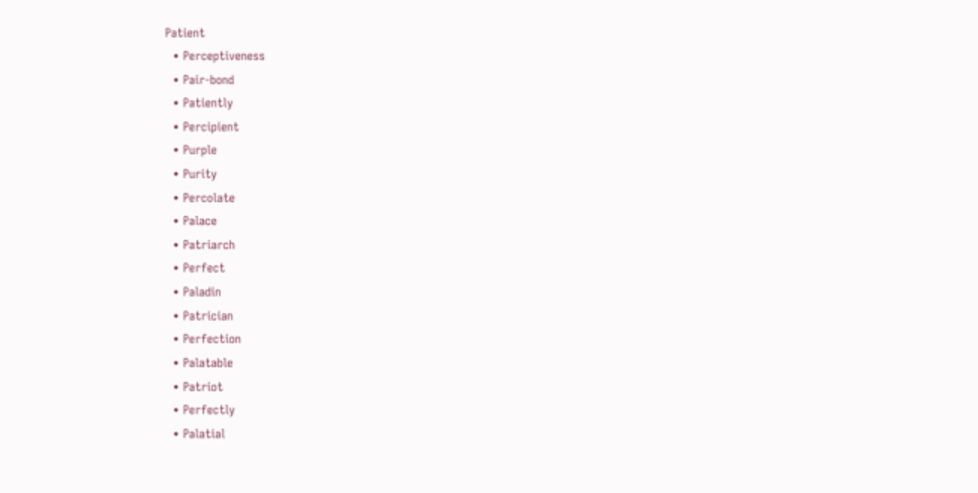Patient
  • Perceptiveness
  • Pair-bond
  • Patiently
  • Percipient
  • Purple
  • Purity
  • Percolate
  • Palace
  • Patriarch
  • Perfect
  • Paladin
  • Patrician
  • Perfection
  • Palatable
  • Patriot
  • Perfectly
  • Palatial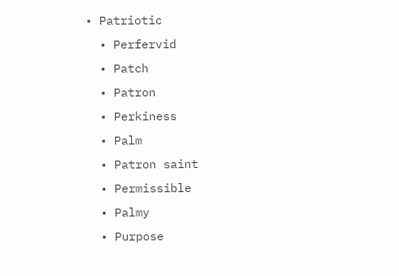• Patriotic
  • Perfervid
  • Patch
  • Patron
  • Perkiness
  • Palm
  • Patron saint
  • Permissible
  • Palmy
  • Purpose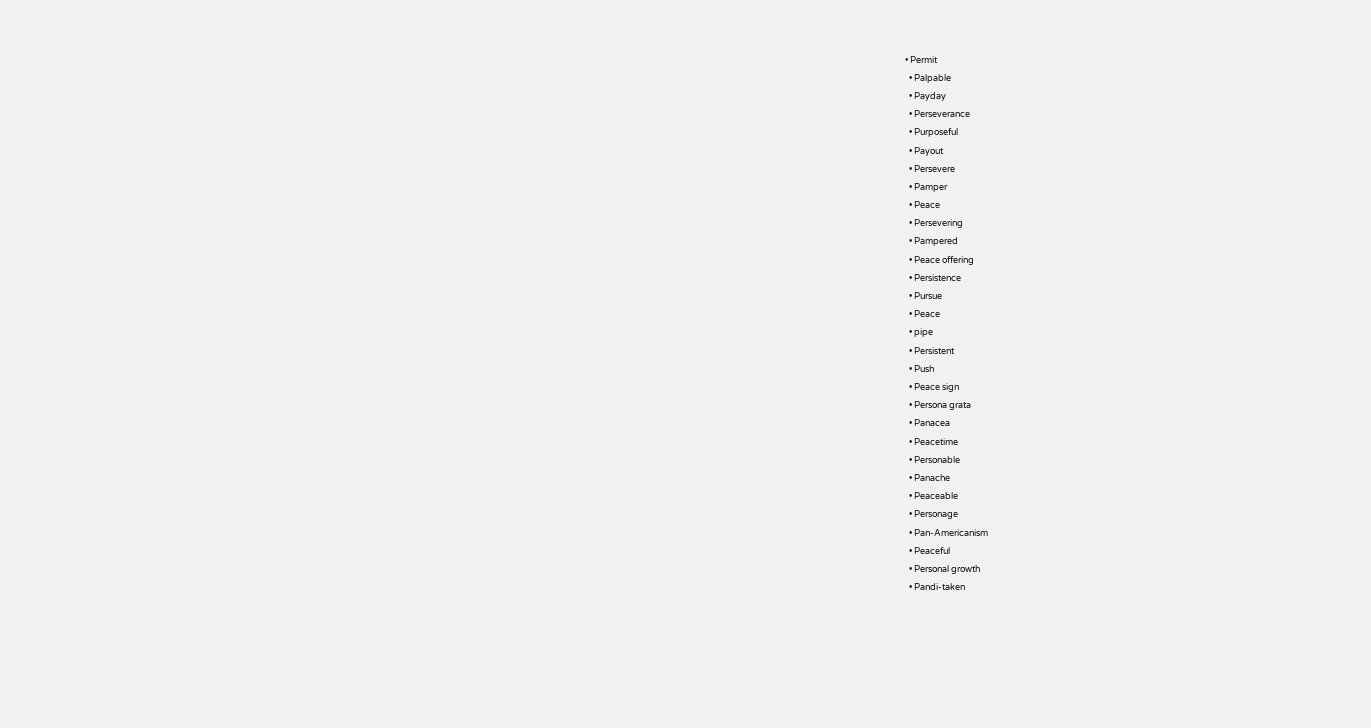• Permit
  • Palpable
  • Payday
  • Perseverance
  • Purposeful
  • Payout
  • Persevere
  • Pamper
  • Peace
  • Persevering
  • Pampered
  • Peace offering
  • Persistence
  • Pursue
  • Peace
  • pipe
  • Persistent
  • Push
  • Peace sign
  • Persona grata
  • Panacea
  • Peacetime
  • Personable
  • Panache
  • Peaceable
  • Personage
  • Pan-Americanism
  • Peaceful
  • Personal growth
  • Pandi-taken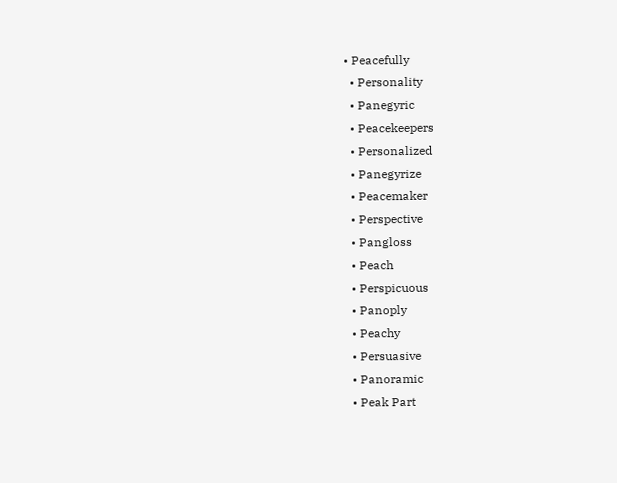• Peacefully
  • Personality
  • Panegyric
  • Peacekeepers
  • Personalized
  • Panegyrize
  • Peacemaker
  • Perspective
  • Pangloss
  • Peach
  • Perspicuous
  • Panoply
  • Peachy
  • Persuasive
  • Panoramic
  • Peak Part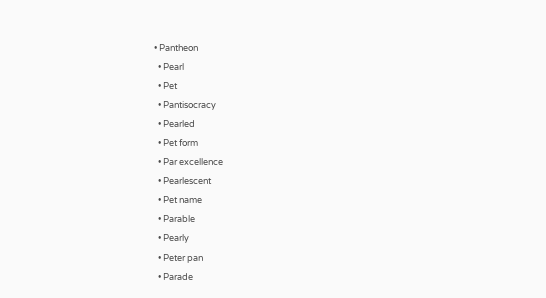• Pantheon
  • Pearl
  • Pet
  • Pantisocracy
  • Pearled
  • Pet form
  • Par excellence
  • Pearlescent
  • Pet name
  • Parable
  • Pearly
  • Peter pan
  • Parade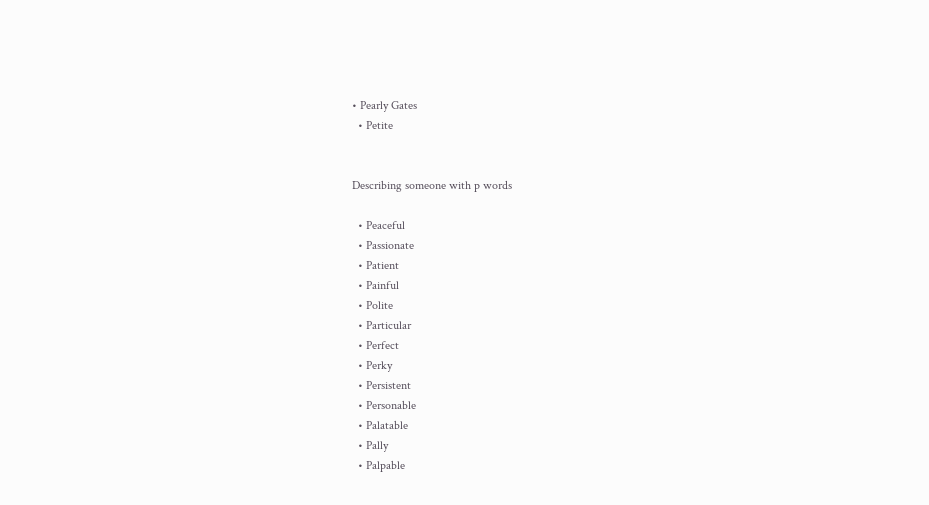• Pearly Gates
  • Petite


Describing someone with p words

  • Peaceful
  • Passionate
  • Patient
  • Painful
  • Polite
  • Particular
  • Perfect
  • Perky
  • Persistent
  • Personable
  • Palatable
  • Pally
  • Palpable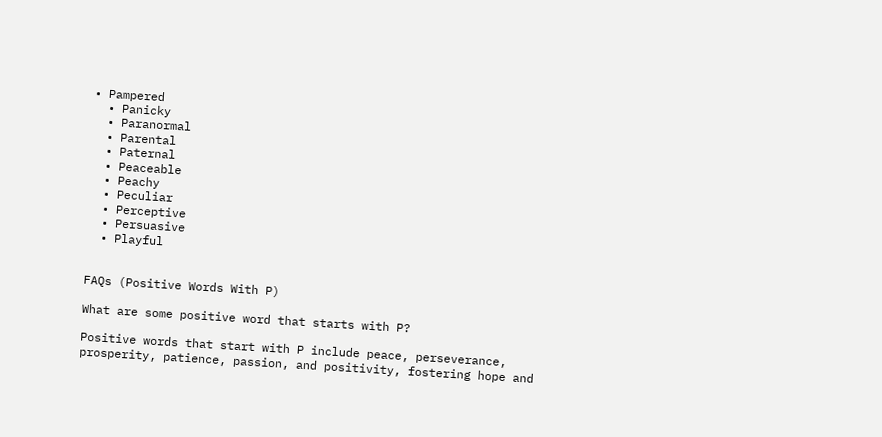• Pampered
  • Panicky
  • Paranormal
  • Parental
  • Paternal
  • Peaceable
  • Peachy
  • Peculiar
  • Perceptive
  • Persuasive
  • Playful


FAQs (Positive Words With P)

What are some positive word that starts with P?

Positive words that start with P include peace, perseverance, prosperity, patience, passion, and positivity, fostering hope and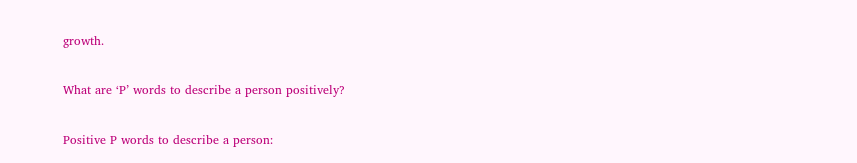growth.

What are ‘P’ words to describe a person positively?

Positive P words to describe a person: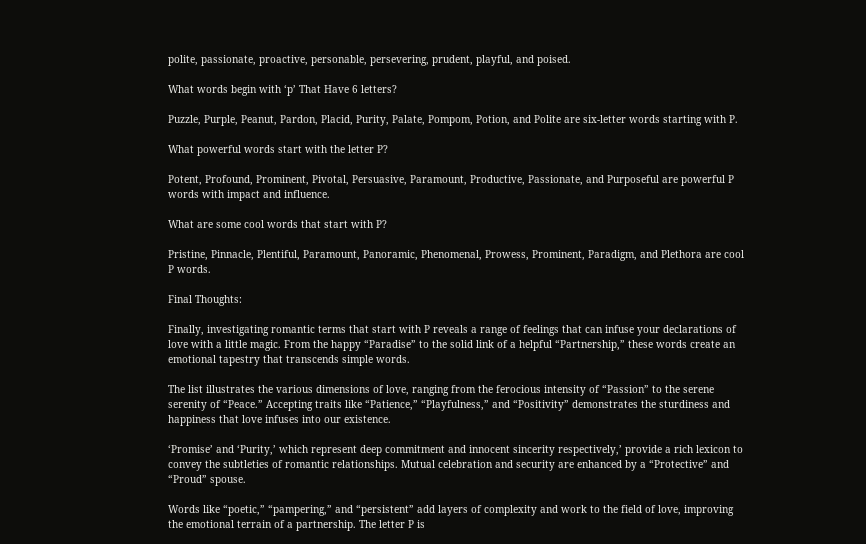polite, passionate, proactive, personable, persevering, prudent, playful, and poised.

What words begin with ‘p’ That Have 6 letters?

Puzzle, Purple, Peanut, Pardon, Placid, Purity, Palate, Pompom, Potion, and Polite are six-letter words starting with P.

What powerful words start with the letter P?

Potent, Profound, Prominent, Pivotal, Persuasive, Paramount, Productive, Passionate, and Purposeful are powerful P words with impact and influence.

What are some cool words that start with P?

Pristine, Pinnacle, Plentiful, Paramount, Panoramic, Phenomenal, Prowess, Prominent, Paradigm, and Plethora are cool P words.

Final Thoughts:

Finally, investigating romantic terms that start with P reveals a range of feelings that can infuse your declarations of love with a little magic. From the happy “Paradise” to the solid link of a helpful “Partnership,” these words create an emotional tapestry that transcends simple words.

The list illustrates the various dimensions of love, ranging from the ferocious intensity of “Passion” to the serene serenity of “Peace.” Accepting traits like “Patience,” “Playfulness,” and “Positivity” demonstrates the sturdiness and happiness that love infuses into our existence.

‘Promise’ and ‘Purity,’ which represent deep commitment and innocent sincerity respectively,’ provide a rich lexicon to convey the subtleties of romantic relationships. Mutual celebration and security are enhanced by a “Protective” and “Proud” spouse.

Words like “poetic,” “pampering,” and “persistent” add layers of complexity and work to the field of love, improving the emotional terrain of a partnership. The letter P is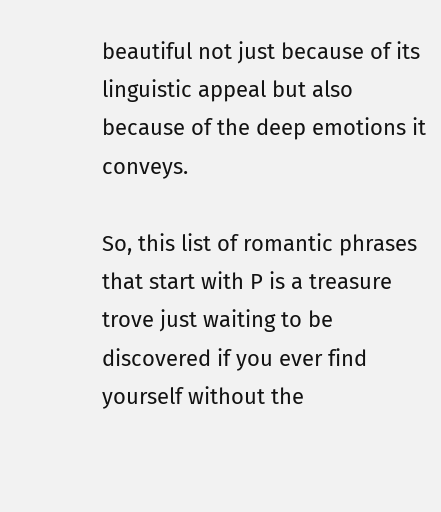beautiful not just because of its linguistic appeal but also because of the deep emotions it conveys.

So, this list of romantic phrases that start with P is a treasure trove just waiting to be discovered if you ever find yourself without the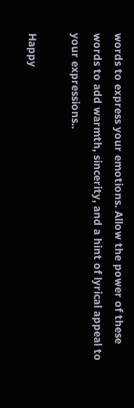words to express your emotions. Allow the power of these words to add warmth, sincerity, and a hint of lyrical appeal to your expressions..

Happy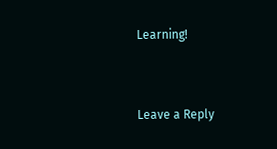Learning!


Leave a Reply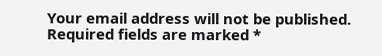Your email address will not be published. Required fields are marked *